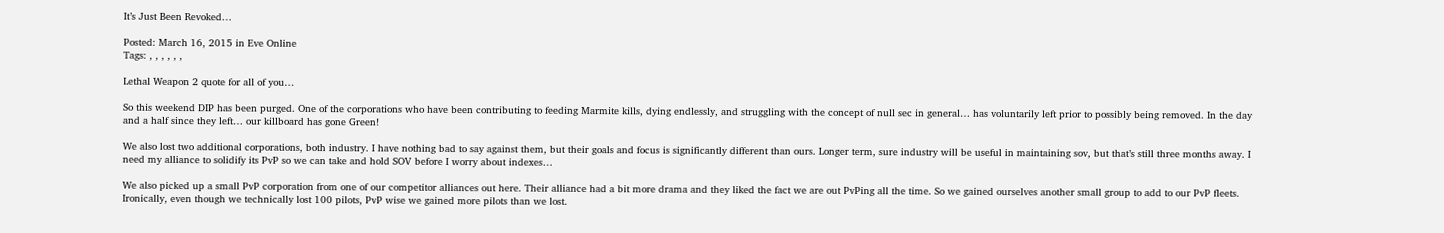It’s Just Been Revoked…

Posted: March 16, 2015 in Eve Online
Tags: , , , , , ,

Lethal Weapon 2 quote for all of you…

So this weekend DIP has been purged. One of the corporations who have been contributing to feeding Marmite kills, dying endlessly, and struggling with the concept of null sec in general… has voluntarily left prior to possibly being removed. In the day and a half since they left… our killboard has gone Green!

We also lost two additional corporations, both industry. I have nothing bad to say against them, but their goals and focus is significantly different than ours. Longer term, sure industry will be useful in maintaining sov, but that’s still three months away. I need my alliance to solidify its PvP so we can take and hold SOV before I worry about indexes…

We also picked up a small PvP corporation from one of our competitor alliances out here. Their alliance had a bit more drama and they liked the fact we are out PvPing all the time. So we gained ourselves another small group to add to our PvP fleets. Ironically, even though we technically lost 100 pilots, PvP wise we gained more pilots than we lost.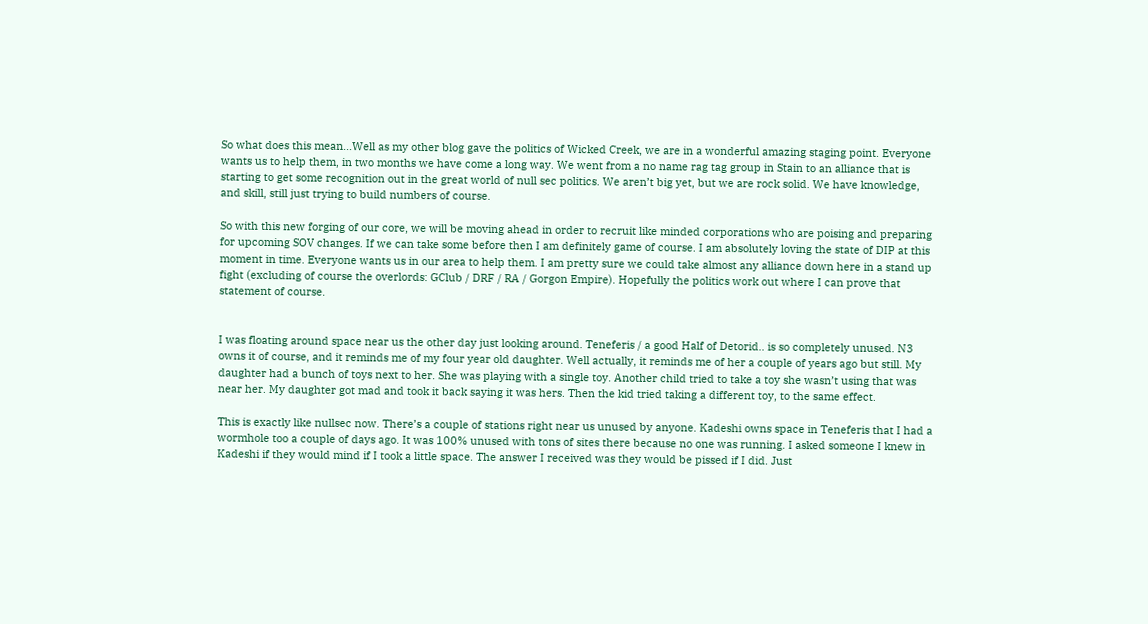So what does this mean…Well as my other blog gave the politics of Wicked Creek, we are in a wonderful amazing staging point. Everyone wants us to help them, in two months we have come a long way. We went from a no name rag tag group in Stain to an alliance that is starting to get some recognition out in the great world of null sec politics. We aren’t big yet, but we are rock solid. We have knowledge, and skill, still just trying to build numbers of course.

So with this new forging of our core, we will be moving ahead in order to recruit like minded corporations who are poising and preparing for upcoming SOV changes. If we can take some before then I am definitely game of course. I am absolutely loving the state of DIP at this moment in time. Everyone wants us in our area to help them. I am pretty sure we could take almost any alliance down here in a stand up fight (excluding of course the overlords: GClub / DRF / RA / Gorgon Empire). Hopefully the politics work out where I can prove that statement of course.


I was floating around space near us the other day just looking around. Teneferis / a good Half of Detorid.. is so completely unused. N3 owns it of course, and it reminds me of my four year old daughter. Well actually, it reminds me of her a couple of years ago but still. My daughter had a bunch of toys next to her. She was playing with a single toy. Another child tried to take a toy she wasn’t using that was near her. My daughter got mad and took it back saying it was hers. Then the kid tried taking a different toy, to the same effect.

This is exactly like nullsec now. There’s a couple of stations right near us unused by anyone. Kadeshi owns space in Teneferis that I had a wormhole too a couple of days ago. It was 100% unused with tons of sites there because no one was running. I asked someone I knew in Kadeshi if they would mind if I took a little space. The answer I received was they would be pissed if I did. Just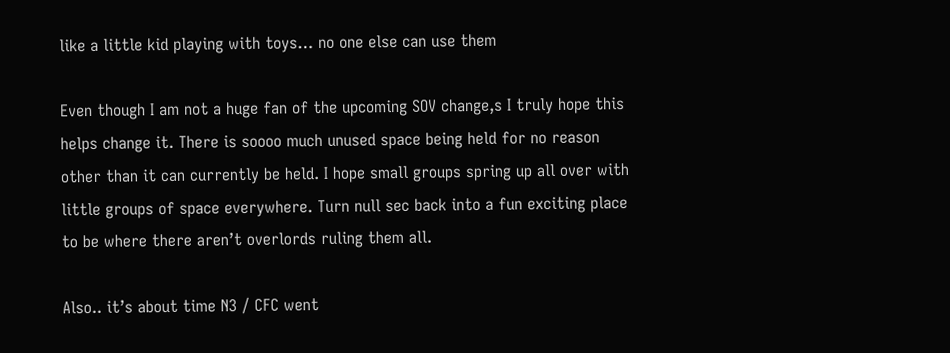like a little kid playing with toys… no one else can use them

Even though I am not a huge fan of the upcoming SOV change,s I truly hope this helps change it. There is soooo much unused space being held for no reason other than it can currently be held. I hope small groups spring up all over with little groups of space everywhere. Turn null sec back into a fun exciting place to be where there aren’t overlords ruling them all.

Also.. it’s about time N3 / CFC went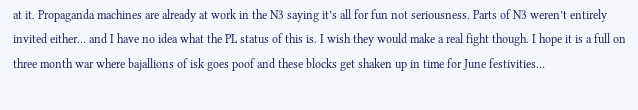at it. Propaganda machines are already at work in the N3 saying it’s all for fun not seriousness. Parts of N3 weren’t entirely invited either… and I have no idea what the PL status of this is. I wish they would make a real fight though. I hope it is a full on three month war where bajallions of isk goes poof and these blocks get shaken up in time for June festivities…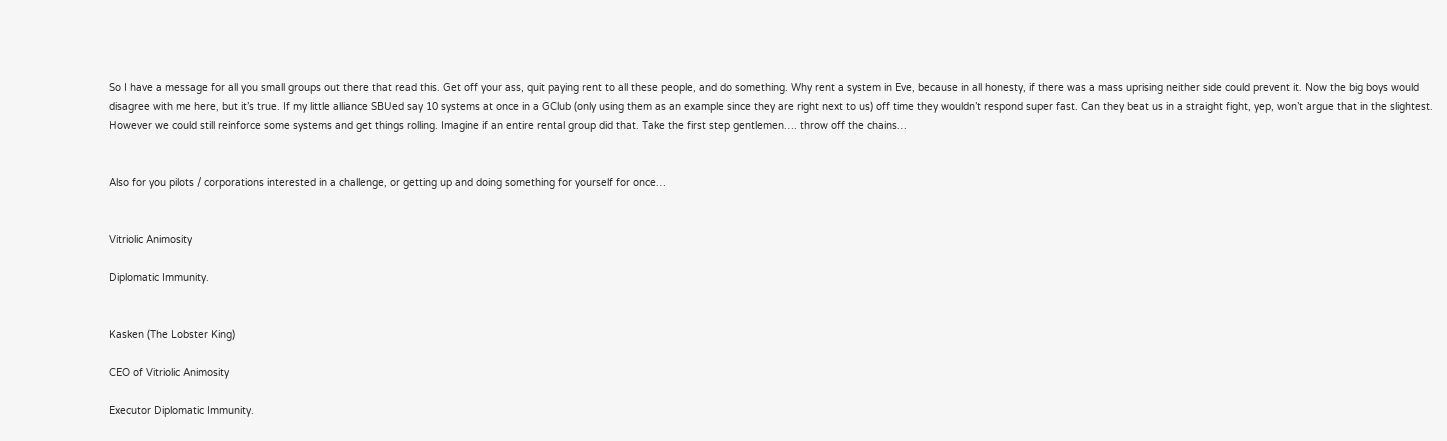So I have a message for all you small groups out there that read this. Get off your ass, quit paying rent to all these people, and do something. Why rent a system in Eve, because in all honesty, if there was a mass uprising neither side could prevent it. Now the big boys would disagree with me here, but it’s true. If my little alliance SBUed say 10 systems at once in a GClub (only using them as an example since they are right next to us) off time they wouldn’t respond super fast. Can they beat us in a straight fight, yep, won’t argue that in the slightest. However we could still reinforce some systems and get things rolling. Imagine if an entire rental group did that. Take the first step gentlemen…. throw off the chains…


Also for you pilots / corporations interested in a challenge, or getting up and doing something for yourself for once…


Vitriolic Animosity

Diplomatic Immunity.


Kasken (The Lobster King)

CEO of Vitriolic Animosity

Executor Diplomatic Immunity.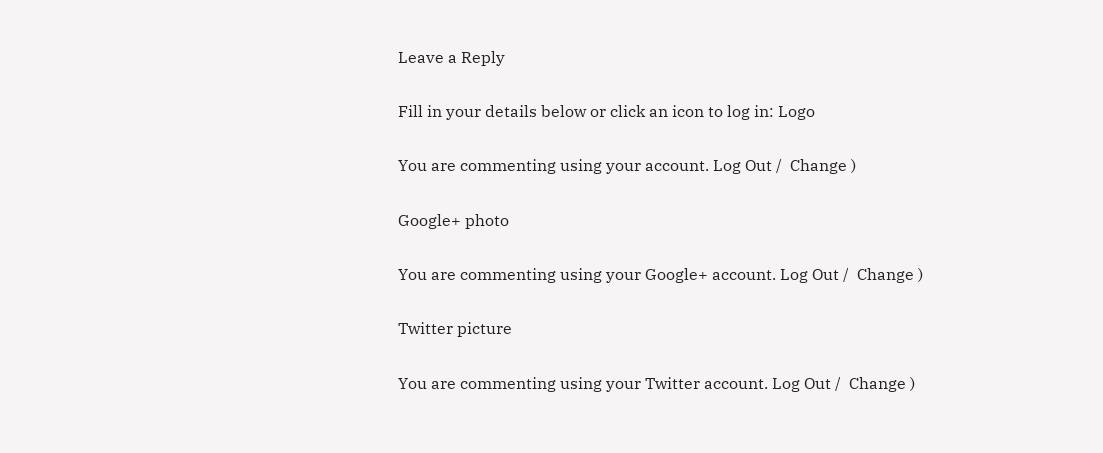Leave a Reply

Fill in your details below or click an icon to log in: Logo

You are commenting using your account. Log Out /  Change )

Google+ photo

You are commenting using your Google+ account. Log Out /  Change )

Twitter picture

You are commenting using your Twitter account. Log Out /  Change )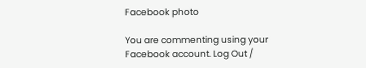Facebook photo

You are commenting using your Facebook account. Log Out /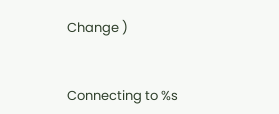Change )


Connecting to %s